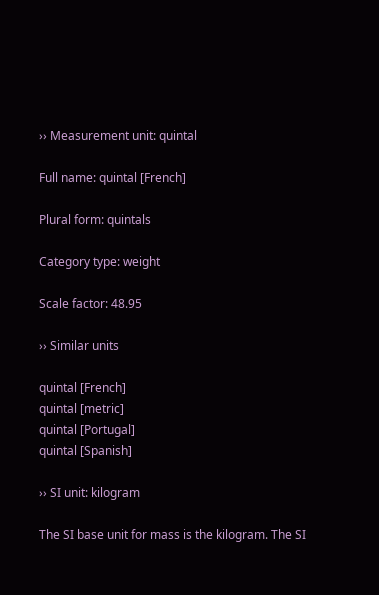›› Measurement unit: quintal

Full name: quintal [French]

Plural form: quintals

Category type: weight

Scale factor: 48.95

›› Similar units

quintal [French]
quintal [metric]
quintal [Portugal]
quintal [Spanish]

›› SI unit: kilogram

The SI base unit for mass is the kilogram. The SI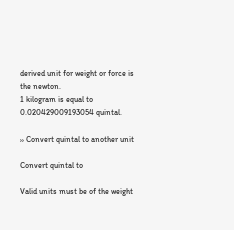derived unit for weight or force is the newton.
1 kilogram is equal to 0.020429009193054 quintal.

›› Convert quintal to another unit

Convert quintal to

Valid units must be of the weight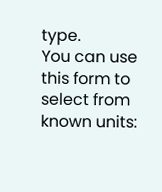type.
You can use this form to select from known units: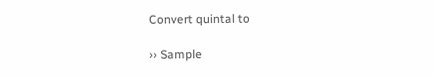Convert quintal to

›› Sample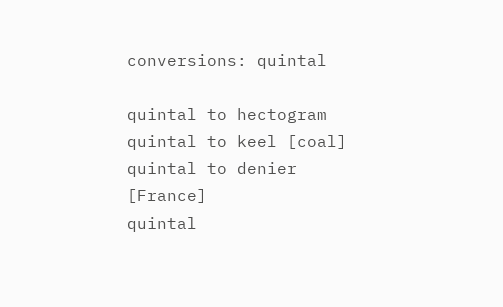conversions: quintal

quintal to hectogram
quintal to keel [coal]
quintal to denier [France]
quintal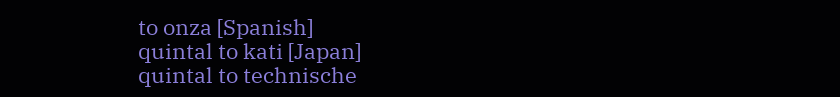to onza [Spanish]
quintal to kati [Japan]
quintal to technische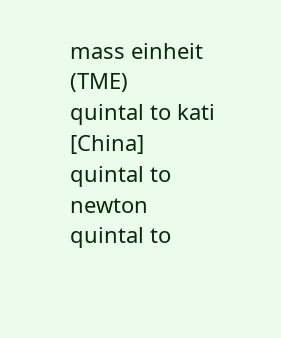mass einheit (TME)
quintal to kati [China]
quintal to newton
quintal to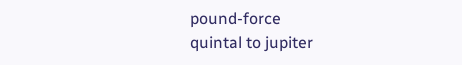pound-force
quintal to jupiter